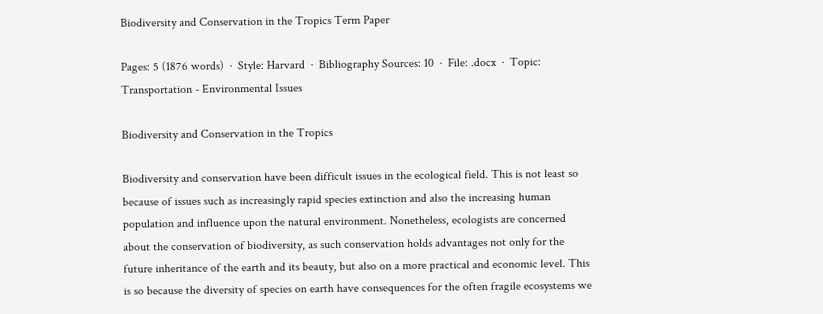Biodiversity and Conservation in the Tropics Term Paper

Pages: 5 (1876 words)  ·  Style: Harvard  ·  Bibliography Sources: 10  ·  File: .docx  ·  Topic: Transportation - Environmental Issues

Biodiversity and Conservation in the Tropics

Biodiversity and conservation have been difficult issues in the ecological field. This is not least so because of issues such as increasingly rapid species extinction and also the increasing human population and influence upon the natural environment. Nonetheless, ecologists are concerned about the conservation of biodiversity, as such conservation holds advantages not only for the future inheritance of the earth and its beauty, but also on a more practical and economic level. This is so because the diversity of species on earth have consequences for the often fragile ecosystems we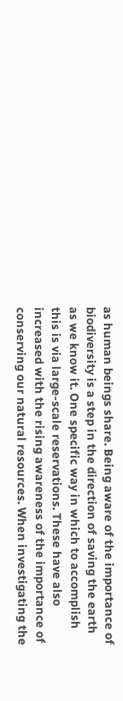as human beings share. Being aware of the importance of biodiversity is a step in the direction of saving the earth as we know it. One specific way in which to accomplish this is via large-scale reservations. These have also increased with the rising awareness of the importance of conserving our natural resources. When investigating the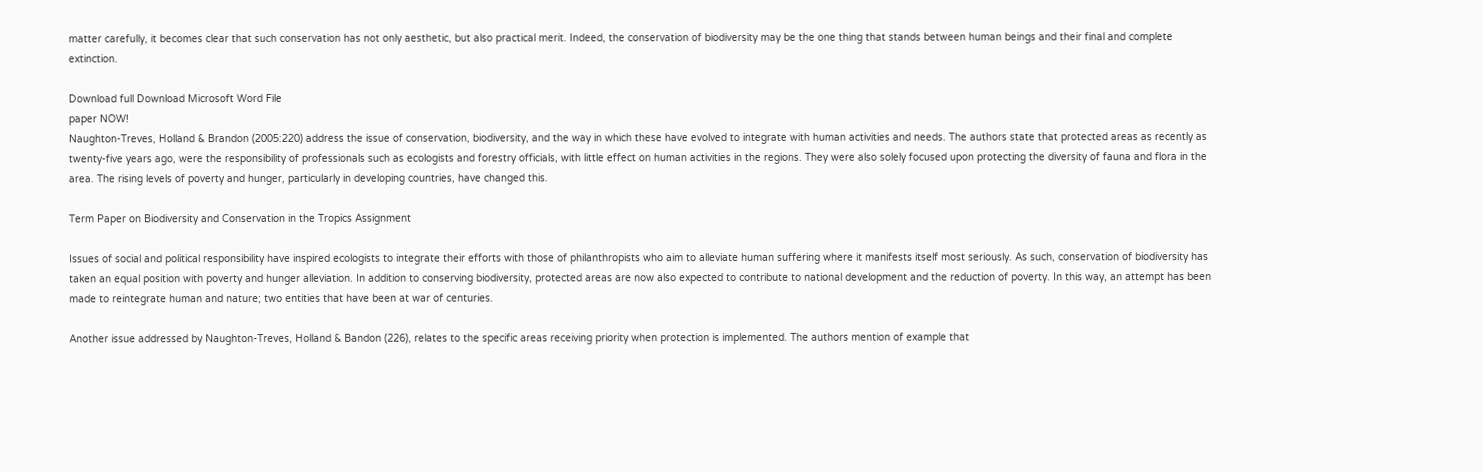matter carefully, it becomes clear that such conservation has not only aesthetic, but also practical merit. Indeed, the conservation of biodiversity may be the one thing that stands between human beings and their final and complete extinction.

Download full Download Microsoft Word File
paper NOW!
Naughton-Treves, Holland & Brandon (2005:220) address the issue of conservation, biodiversity, and the way in which these have evolved to integrate with human activities and needs. The authors state that protected areas as recently as twenty-five years ago, were the responsibility of professionals such as ecologists and forestry officials, with little effect on human activities in the regions. They were also solely focused upon protecting the diversity of fauna and flora in the area. The rising levels of poverty and hunger, particularly in developing countries, have changed this.

Term Paper on Biodiversity and Conservation in the Tropics Assignment

Issues of social and political responsibility have inspired ecologists to integrate their efforts with those of philanthropists who aim to alleviate human suffering where it manifests itself most seriously. As such, conservation of biodiversity has taken an equal position with poverty and hunger alleviation. In addition to conserving biodiversity, protected areas are now also expected to contribute to national development and the reduction of poverty. In this way, an attempt has been made to reintegrate human and nature; two entities that have been at war of centuries.

Another issue addressed by Naughton-Treves, Holland & Bandon (226), relates to the specific areas receiving priority when protection is implemented. The authors mention of example that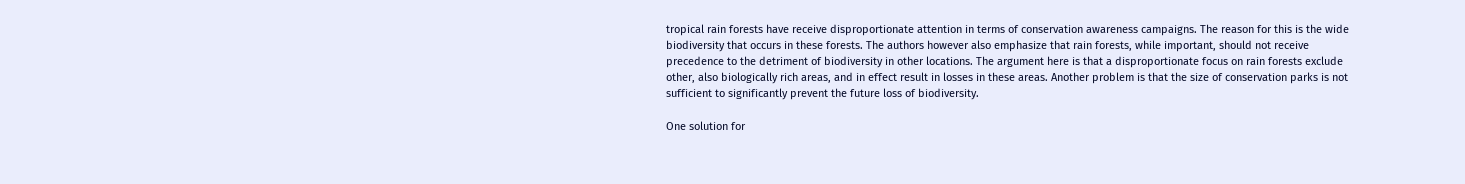tropical rain forests have receive disproportionate attention in terms of conservation awareness campaigns. The reason for this is the wide biodiversity that occurs in these forests. The authors however also emphasize that rain forests, while important, should not receive precedence to the detriment of biodiversity in other locations. The argument here is that a disproportionate focus on rain forests exclude other, also biologically rich areas, and in effect result in losses in these areas. Another problem is that the size of conservation parks is not sufficient to significantly prevent the future loss of biodiversity.

One solution for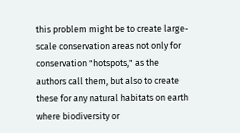this problem might be to create large-scale conservation areas not only for conservation "hotspots," as the authors call them, but also to create these for any natural habitats on earth where biodiversity or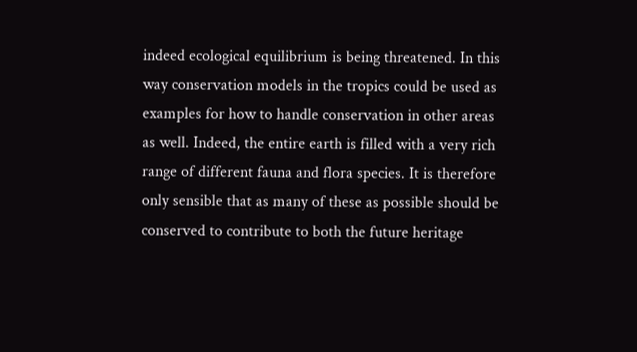indeed ecological equilibrium is being threatened. In this way conservation models in the tropics could be used as examples for how to handle conservation in other areas as well. Indeed, the entire earth is filled with a very rich range of different fauna and flora species. It is therefore only sensible that as many of these as possible should be conserved to contribute to both the future heritage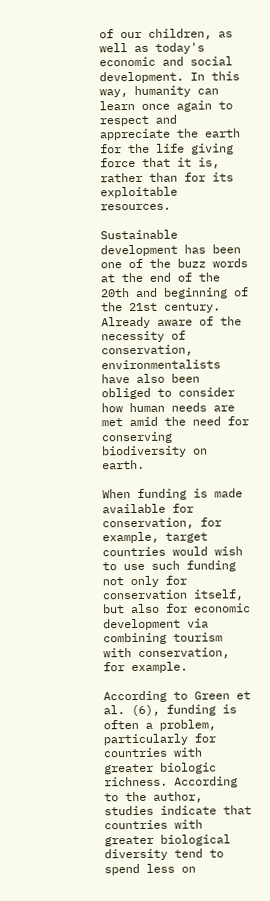of our children, as well as today's economic and social development. In this way, humanity can learn once again to respect and appreciate the earth for the life giving force that it is, rather than for its exploitable resources.

Sustainable development has been one of the buzz words at the end of the 20th and beginning of the 21st century. Already aware of the necessity of conservation, environmentalists have also been obliged to consider how human needs are met amid the need for conserving biodiversity on earth.

When funding is made available for conservation, for example, target countries would wish to use such funding not only for conservation itself, but also for economic development via combining tourism with conservation, for example.

According to Green et al. (6), funding is often a problem, particularly for countries with greater biologic richness. According to the author, studies indicate that countries with greater biological diversity tend to spend less on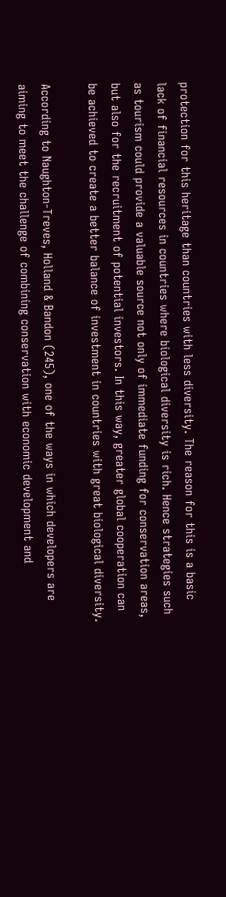protection for this heritage than countries with less diversity. The reason for this is a basic lack of financial resources in countries where biological diversity is rich. Hence strategies such as tourism could provide a valuable source not only of immediate funding for conservation areas, but also for the recruitment of potential investors. In this way, greater global cooperation can be achieved to create a better balance of investment in countries with great biological diversity.

According to Naughton-Treves, Holland & Bandon (245), one of the ways in which developers are aiming to meet the challenge of combining conservation with economic development and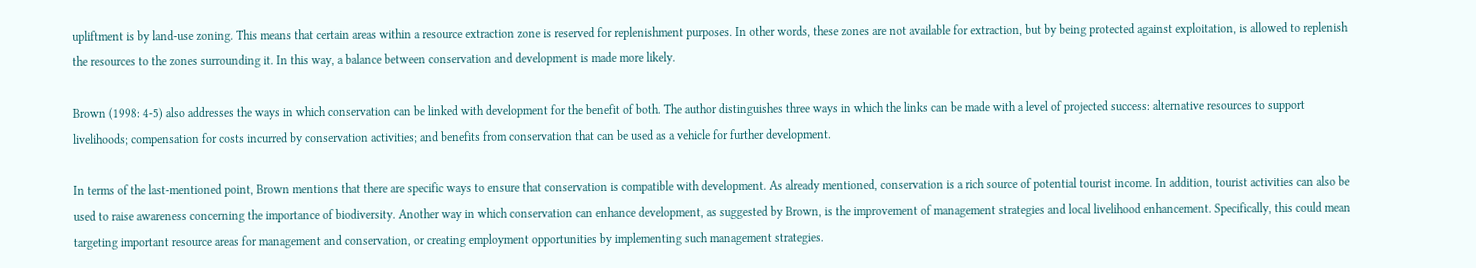upliftment is by land-use zoning. This means that certain areas within a resource extraction zone is reserved for replenishment purposes. In other words, these zones are not available for extraction, but by being protected against exploitation, is allowed to replenish the resources to the zones surrounding it. In this way, a balance between conservation and development is made more likely.

Brown (1998: 4-5) also addresses the ways in which conservation can be linked with development for the benefit of both. The author distinguishes three ways in which the links can be made with a level of projected success: alternative resources to support livelihoods; compensation for costs incurred by conservation activities; and benefits from conservation that can be used as a vehicle for further development.

In terms of the last-mentioned point, Brown mentions that there are specific ways to ensure that conservation is compatible with development. As already mentioned, conservation is a rich source of potential tourist income. In addition, tourist activities can also be used to raise awareness concerning the importance of biodiversity. Another way in which conservation can enhance development, as suggested by Brown, is the improvement of management strategies and local livelihood enhancement. Specifically, this could mean targeting important resource areas for management and conservation, or creating employment opportunities by implementing such management strategies.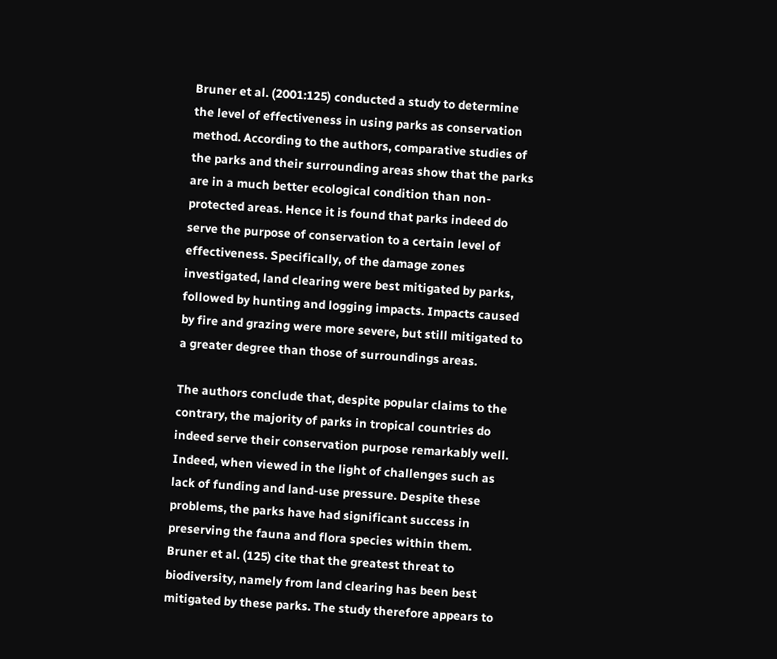Bruner et al. (2001:125) conducted a study to determine the level of effectiveness in using parks as conservation method. According to the authors, comparative studies of the parks and their surrounding areas show that the parks are in a much better ecological condition than non-protected areas. Hence it is found that parks indeed do serve the purpose of conservation to a certain level of effectiveness. Specifically, of the damage zones investigated, land clearing were best mitigated by parks, followed by hunting and logging impacts. Impacts caused by fire and grazing were more severe, but still mitigated to a greater degree than those of surroundings areas.

The authors conclude that, despite popular claims to the contrary, the majority of parks in tropical countries do indeed serve their conservation purpose remarkably well. Indeed, when viewed in the light of challenges such as lack of funding and land-use pressure. Despite these problems, the parks have had significant success in preserving the fauna and flora species within them. Bruner et al. (125) cite that the greatest threat to biodiversity, namely from land clearing has been best mitigated by these parks. The study therefore appears to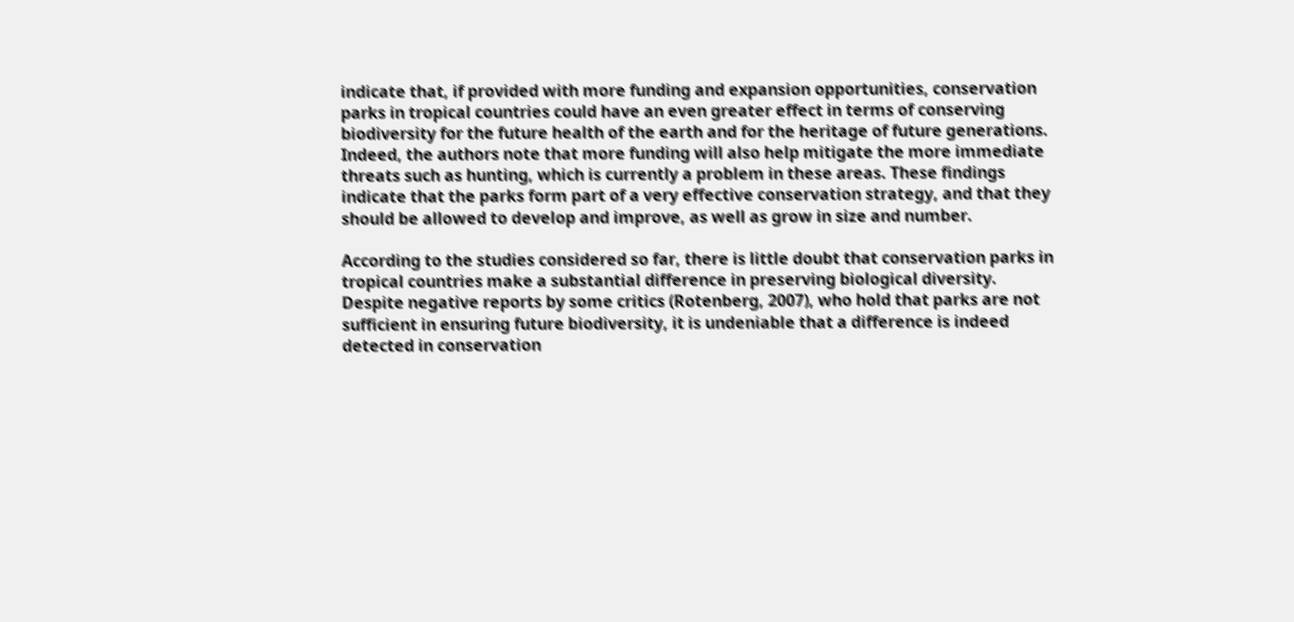indicate that, if provided with more funding and expansion opportunities, conservation parks in tropical countries could have an even greater effect in terms of conserving biodiversity for the future health of the earth and for the heritage of future generations. Indeed, the authors note that more funding will also help mitigate the more immediate threats such as hunting, which is currently a problem in these areas. These findings indicate that the parks form part of a very effective conservation strategy, and that they should be allowed to develop and improve, as well as grow in size and number.

According to the studies considered so far, there is little doubt that conservation parks in tropical countries make a substantial difference in preserving biological diversity. Despite negative reports by some critics (Rotenberg, 2007), who hold that parks are not sufficient in ensuring future biodiversity, it is undeniable that a difference is indeed detected in conservation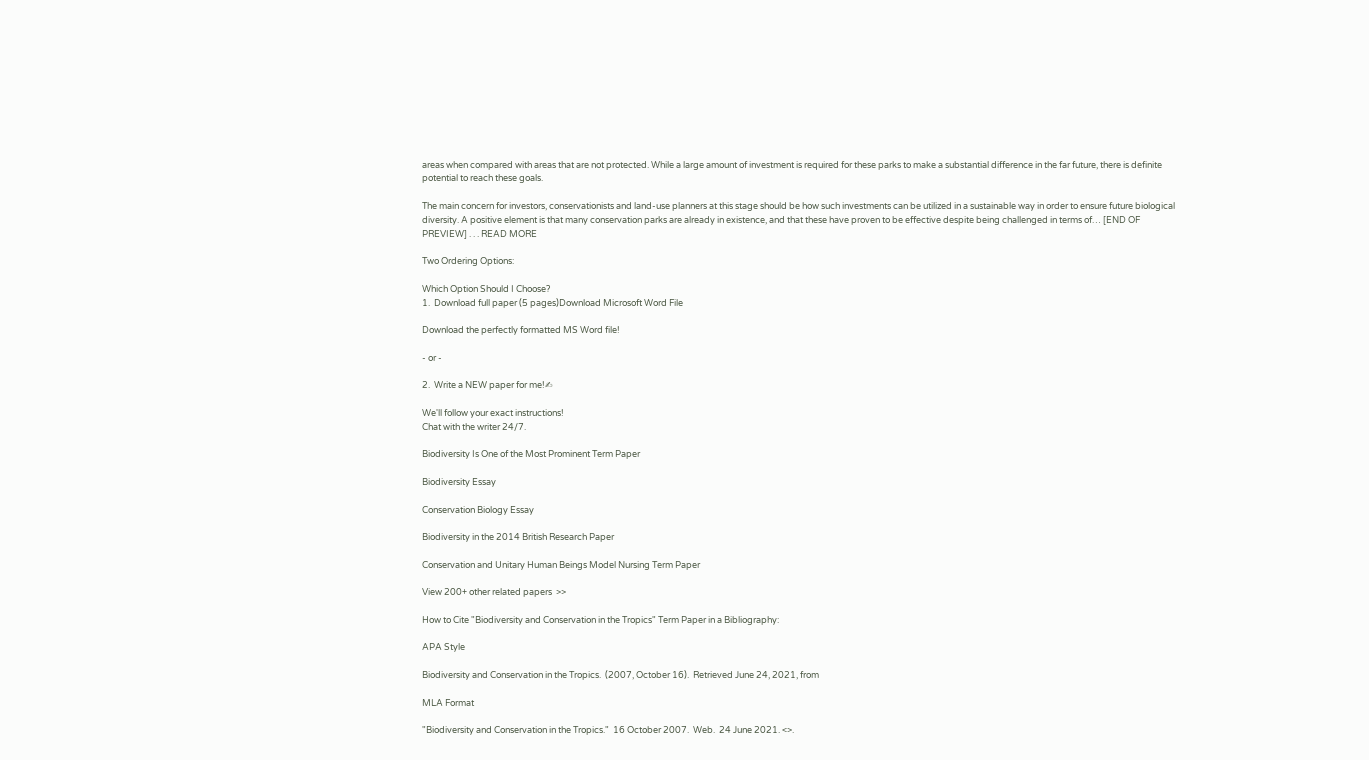areas when compared with areas that are not protected. While a large amount of investment is required for these parks to make a substantial difference in the far future, there is definite potential to reach these goals.

The main concern for investors, conservationists and land-use planners at this stage should be how such investments can be utilized in a sustainable way in order to ensure future biological diversity. A positive element is that many conservation parks are already in existence, and that these have proven to be effective despite being challenged in terms of… [END OF PREVIEW] . . . READ MORE

Two Ordering Options:

Which Option Should I Choose?
1.  Download full paper (5 pages)Download Microsoft Word File

Download the perfectly formatted MS Word file!

- or -

2.  Write a NEW paper for me!✍

We'll follow your exact instructions!
Chat with the writer 24/7.

Biodiversity Is One of the Most Prominent Term Paper

Biodiversity Essay

Conservation Biology Essay

Biodiversity in the 2014 British Research Paper

Conservation and Unitary Human Beings Model Nursing Term Paper

View 200+ other related papers  >>

How to Cite "Biodiversity and Conservation in the Tropics" Term Paper in a Bibliography:

APA Style

Biodiversity and Conservation in the Tropics.  (2007, October 16).  Retrieved June 24, 2021, from

MLA Format

"Biodiversity and Conservation in the Tropics."  16 October 2007.  Web.  24 June 2021. <>.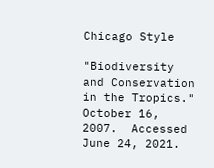Chicago Style

"Biodiversity and Conservation in the Tropics."  October 16, 2007.  Accessed June 24, 2021.